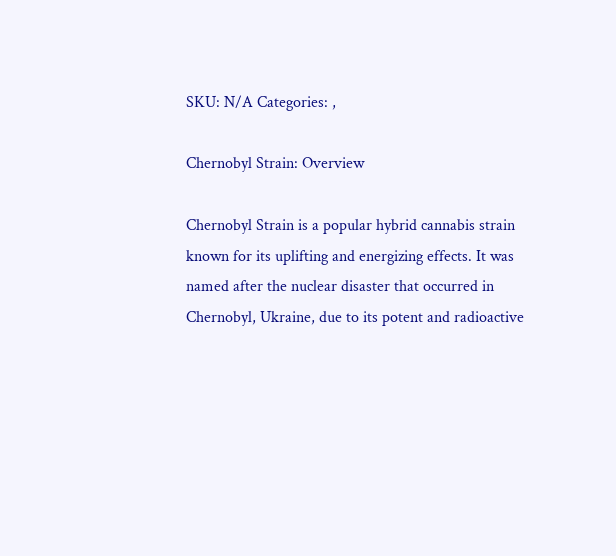SKU: N/A Categories: ,

Chernobyl Strain: Overview

Chernobyl Strain is a popular hybrid cannabis strain known for its uplifting and energizing effects. It was named after the nuclear disaster that occurred in Chernobyl, Ukraine, due to its potent and radioactive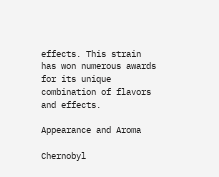effects. This strain has won numerous awards for its unique combination of flavors and effects.

Appearance and Aroma

Chernobyl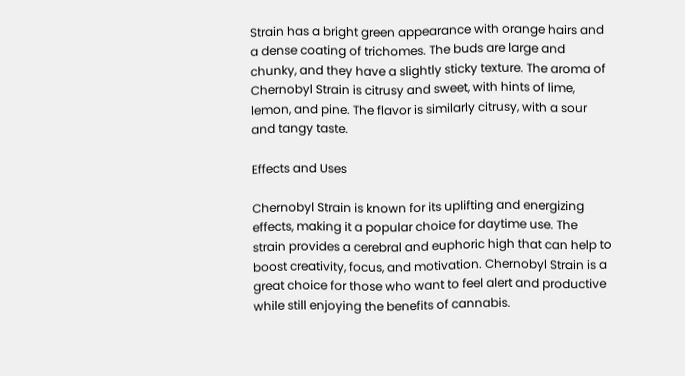Strain has a bright green appearance with orange hairs and a dense coating of trichomes. The buds are large and chunky, and they have a slightly sticky texture. The aroma of Chernobyl Strain is citrusy and sweet, with hints of lime, lemon, and pine. The flavor is similarly citrusy, with a sour and tangy taste.

Effects and Uses

Chernobyl Strain is known for its uplifting and energizing effects, making it a popular choice for daytime use. The strain provides a cerebral and euphoric high that can help to boost creativity, focus, and motivation. Chernobyl Strain is a great choice for those who want to feel alert and productive while still enjoying the benefits of cannabis.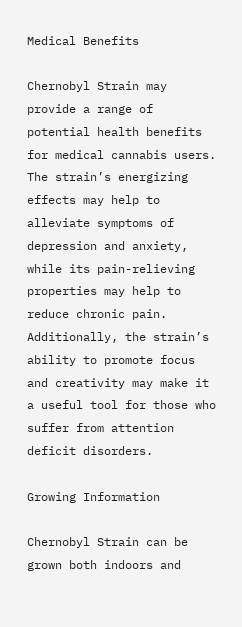Medical Benefits

Chernobyl Strain may provide a range of potential health benefits for medical cannabis users. The strain’s energizing effects may help to alleviate symptoms of depression and anxiety, while its pain-relieving properties may help to reduce chronic pain. Additionally, the strain’s ability to promote focus and creativity may make it a useful tool for those who suffer from attention deficit disorders.

Growing Information

Chernobyl Strain can be grown both indoors and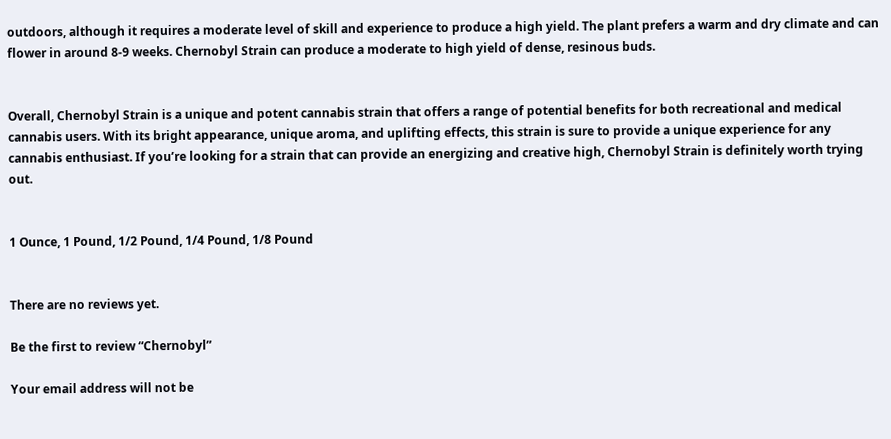outdoors, although it requires a moderate level of skill and experience to produce a high yield. The plant prefers a warm and dry climate and can flower in around 8-9 weeks. Chernobyl Strain can produce a moderate to high yield of dense, resinous buds.


Overall, Chernobyl Strain is a unique and potent cannabis strain that offers a range of potential benefits for both recreational and medical cannabis users. With its bright appearance, unique aroma, and uplifting effects, this strain is sure to provide a unique experience for any cannabis enthusiast. If you’re looking for a strain that can provide an energizing and creative high, Chernobyl Strain is definitely worth trying out.


1 Ounce, 1 Pound, 1/2 Pound, 1/4 Pound, 1/8 Pound


There are no reviews yet.

Be the first to review “Chernobyl”

Your email address will not be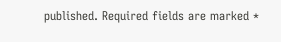published. Required fields are marked *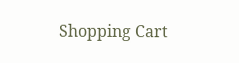Shopping Cart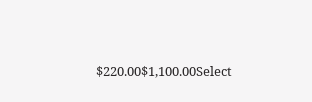$220.00$1,100.00Select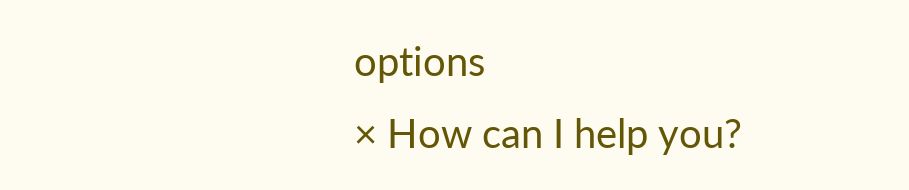options
× How can I help you?